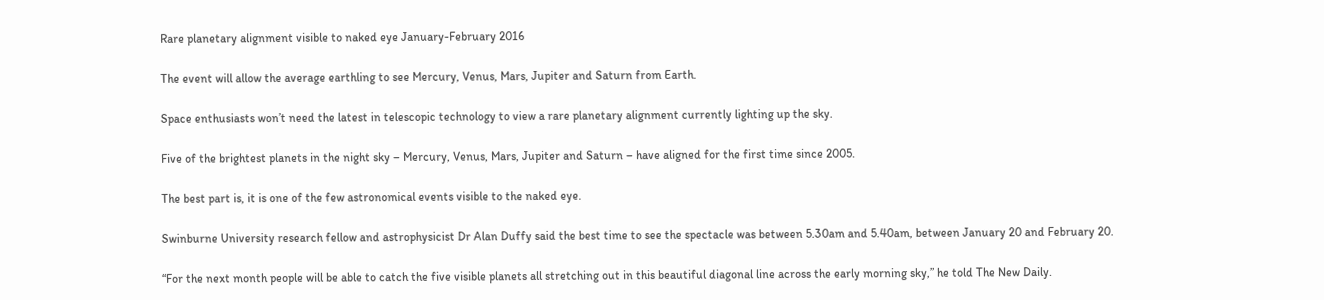Rare planetary alignment visible to naked eye January-February 2016

The event will allow the average earthling to see Mercury, Venus, Mars, Jupiter and Saturn from Earth.

Space enthusiasts won’t need the latest in telescopic technology to view a rare planetary alignment currently lighting up the sky.

Five of the brightest planets in the night sky – Mercury, Venus, Mars, Jupiter and Saturn – have aligned for the first time since 2005.

The best part is, it is one of the few astronomical events visible to the naked eye.

Swinburne University research fellow and astrophysicist Dr Alan Duffy said the best time to see the spectacle was between 5.30am and 5.40am, between January 20 and February 20.

“For the next month people will be able to catch the five visible planets all stretching out in this beautiful diagonal line across the early morning sky,” he told The New Daily.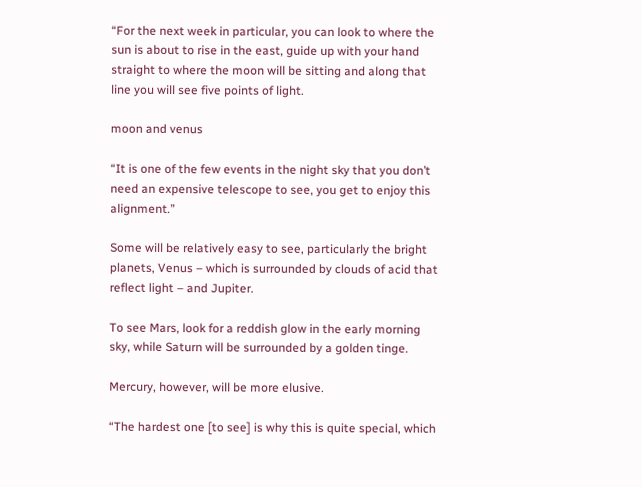“For the next week in particular, you can look to where the sun is about to rise in the east, guide up with your hand straight to where the moon will be sitting and along that line you will see five points of light.

moon and venus

“It is one of the few events in the night sky that you don’t need an expensive telescope to see, you get to enjoy this alignment.”

Some will be relatively easy to see, particularly the bright planets, Venus – which is surrounded by clouds of acid that reflect light – and Jupiter.

To see Mars, look for a reddish glow in the early morning sky, while Saturn will be surrounded by a golden tinge.

Mercury, however, will be more elusive.

“The hardest one [to see] is why this is quite special, which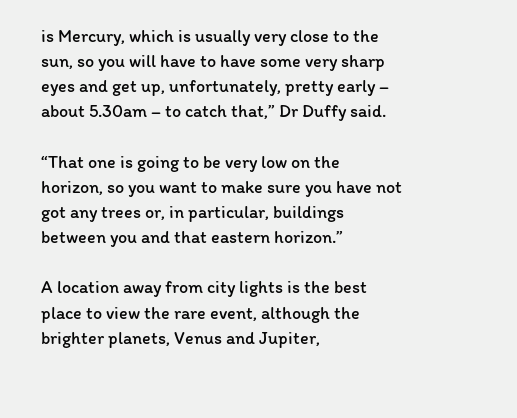is Mercury, which is usually very close to the sun, so you will have to have some very sharp eyes and get up, unfortunately, pretty early – about 5.30am – to catch that,” Dr Duffy said.

“That one is going to be very low on the horizon, so you want to make sure you have not got any trees or, in particular, buildings between you and that eastern horizon.”

A location away from city lights is the best place to view the rare event, although the brighter planets, Venus and Jupiter,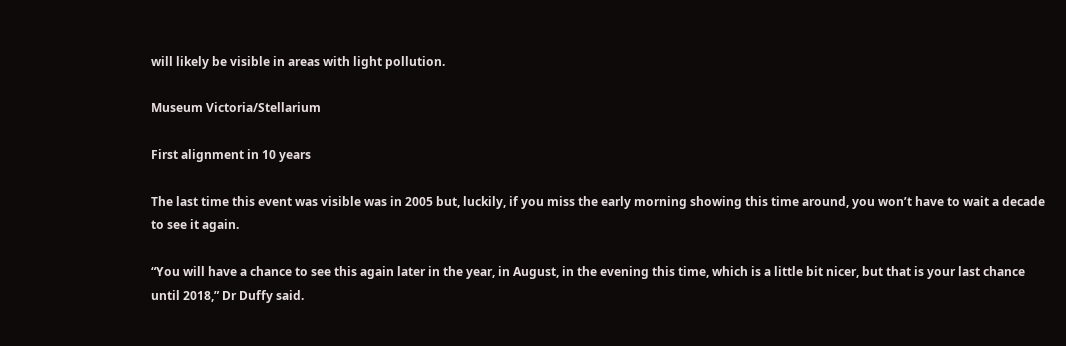will likely be visible in areas with light pollution.

Museum Victoria/Stellarium

First alignment in 10 years

The last time this event was visible was in 2005 but, luckily, if you miss the early morning showing this time around, you won’t have to wait a decade to see it again.

“You will have a chance to see this again later in the year, in August, in the evening this time, which is a little bit nicer, but that is your last chance until 2018,” Dr Duffy said.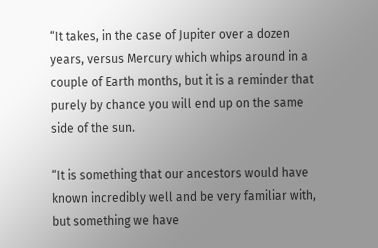“It takes, in the case of Jupiter over a dozen years, versus Mercury which whips around in a couple of Earth months, but it is a reminder that purely by chance you will end up on the same side of the sun.

“It is something that our ancestors would have known incredibly well and be very familiar with, but something we have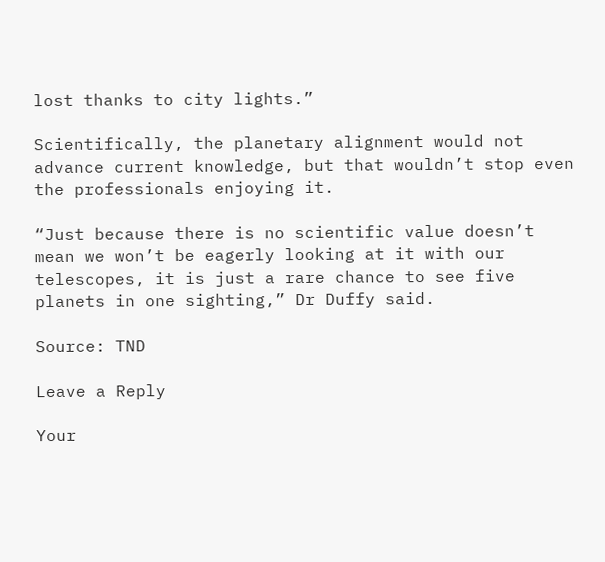lost thanks to city lights.”

Scientifically, the planetary alignment would not advance current knowledge, but that wouldn’t stop even the professionals enjoying it.

“Just because there is no scientific value doesn’t mean we won’t be eagerly looking at it with our telescopes, it is just a rare chance to see five planets in one sighting,” Dr Duffy said.

Source: TND

Leave a Reply

Your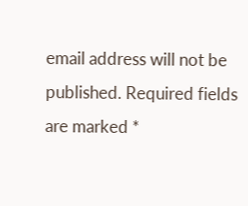email address will not be published. Required fields are marked *